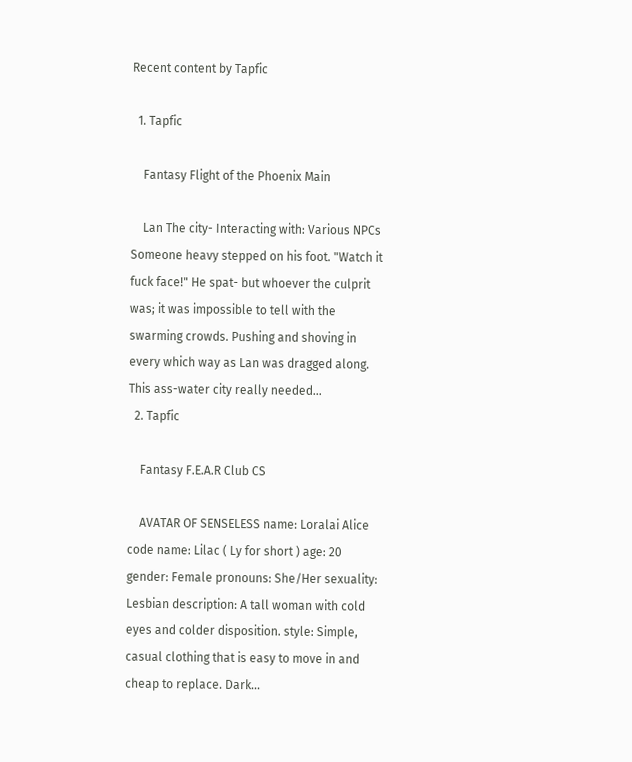Recent content by Tapfic

  1. Tapfic

    Fantasy Flight of the Phoenix Main

    Lan The city- Interacting with: Various NPCs Someone heavy stepped on his foot. "Watch it fuck face!" He spat- but whoever the culprit was; it was impossible to tell with the swarming crowds. Pushing and shoving in every which way as Lan was dragged along. This ass-water city really needed...
  2. Tapfic

    Fantasy F.E.A.R Club CS

    AVATAR OF SENSELESS name: Loralai Alice code name: Lilac ( Ly for short ) age: 20 gender: Female pronouns: She/Her sexuality: Lesbian description: A tall woman with cold eyes and colder disposition. style: Simple, casual clothing that is easy to move in and cheap to replace. Dark...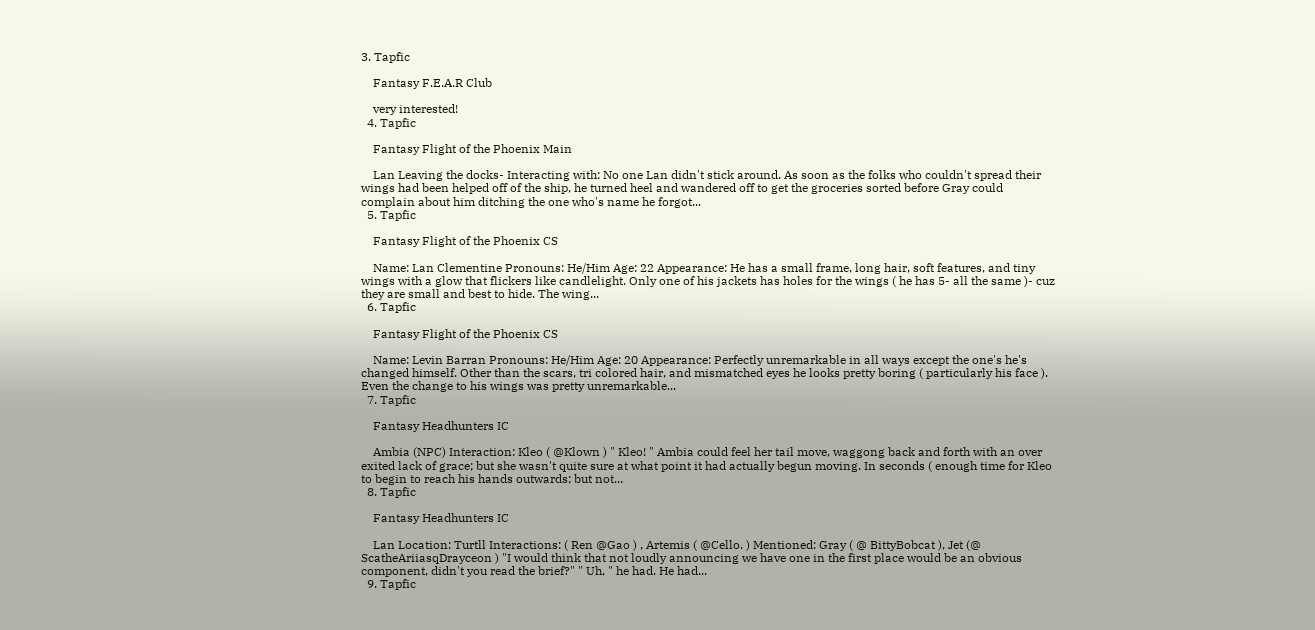3. Tapfic

    Fantasy F.E.A.R Club

    very interested!
  4. Tapfic

    Fantasy Flight of the Phoenix Main

    Lan Leaving the docks- Interacting with: No one Lan didn't stick around. As soon as the folks who couldn't spread their wings had been helped off of the ship, he turned heel and wandered off to get the groceries sorted before Gray could complain about him ditching the one who's name he forgot...
  5. Tapfic

    Fantasy Flight of the Phoenix CS

    Name: Lan Clementine Pronouns: He/Him Age: 22 Appearance: He has a small frame, long hair, soft features, and tiny wings with a glow that flickers like candlelight. Only one of his jackets has holes for the wings ( he has 5- all the same )- cuz they are small and best to hide. The wing...
  6. Tapfic

    Fantasy Flight of the Phoenix CS

    Name: Levin Barran Pronouns: He/Him Age: 20 Appearance: Perfectly unremarkable in all ways except the one's he's changed himself. Other than the scars, tri colored hair, and mismatched eyes he looks pretty boring ( particularly his face ). Even the change to his wings was pretty unremarkable...
  7. Tapfic

    Fantasy Headhunters IC

    Ambia (NPC) Interaction: Kleo ( @Klown ) " Kleo! " Ambia could feel her tail move, waggong back and forth with an over exited lack of grace; but she wasn't quite sure at what point it had actually begun moving. In seconds ( enough time for Kleo to begin to reach his hands outwards; but not...
  8. Tapfic

    Fantasy Headhunters IC

    Lan Location: Turtll Interactions: ( Ren @Gao ) , Artemis ( @Cello. ) Mentioned: Gray ( @ BittyBobcat ), Jet (@ ScatheAriiasqDrayceon ) "I would think that not loudly announcing we have one in the first place would be an obvious component, didn't you read the brief?" " Uh, " he had. He had...
  9. Tapfic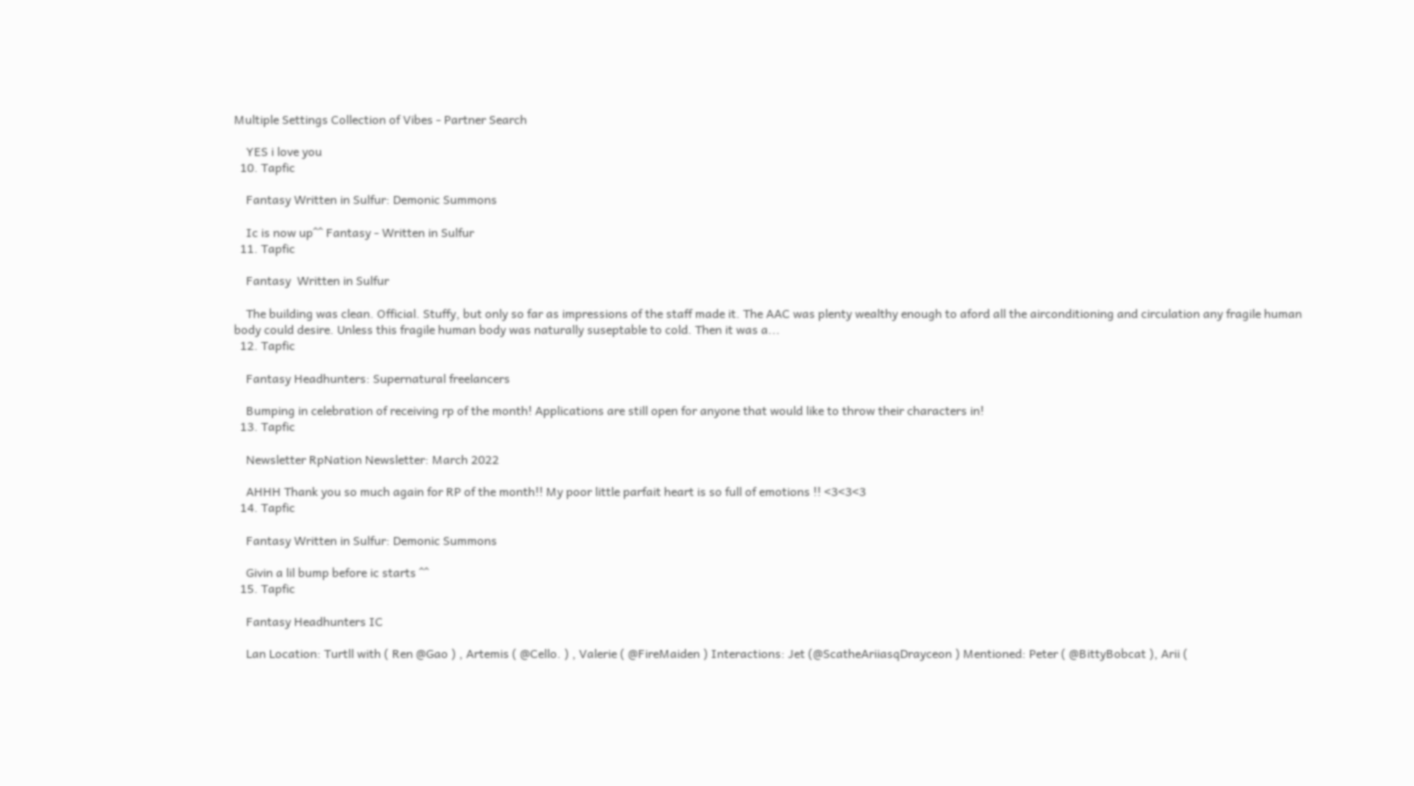Multiple Settings Collection of Vibes - Partner Search

    YES i love you
  10. Tapfic

    Fantasy Written in Sulfur: Demonic Summons

    Ic is now up^^ Fantasy - Written in Sulfur
  11. Tapfic

    Fantasy  Written in Sulfur

    The building was clean. Official. Stuffy, but only so far as impressions of the staff made it. The AAC was plenty wealthy enough to aford all the airconditioning and circulation any fragile human body could desire. Unless this fragile human body was naturally suseptable to cold. Then it was a...
  12. Tapfic

    Fantasy Headhunters: Supernatural freelancers

    Bumping in celebration of receiving rp of the month! Applications are still open for anyone that would like to throw their characters in!
  13. Tapfic

    Newsletter RpNation Newsletter: March 2022

    AHHH Thank you so much again for RP of the month!! My poor little parfait heart is so full of emotions !! <3<3<3
  14. Tapfic

    Fantasy Written in Sulfur: Demonic Summons

    Givin a lil bump before ic starts ^^
  15. Tapfic

    Fantasy Headhunters IC

    Lan Location: Turtll with ( Ren @Gao ) , Artemis ( @Cello. ) , Valerie ( @FireMaiden ) Interactions: Jet (@ScatheAriiasqDrayceon ) Mentioned: Peter ( @BittyBobcat ), Arii (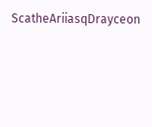ScatheAriiasqDrayceon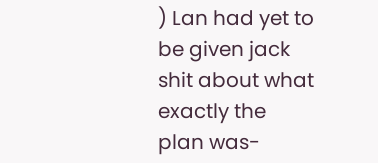) Lan had yet to be given jack shit about what exactly the plan was-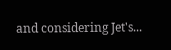and considering Jet's...